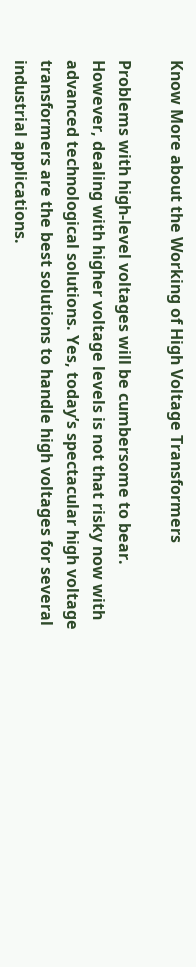Know More about the Working of High Voltage Transformers

Problems with high-level voltages will be cumbersome to bear. However, dealing with higher voltage levels is not that risky now with advanced technological solutions. Yes, today’s spectacular high voltage transformers are the best solutions to handle high voltages for several industrial applications.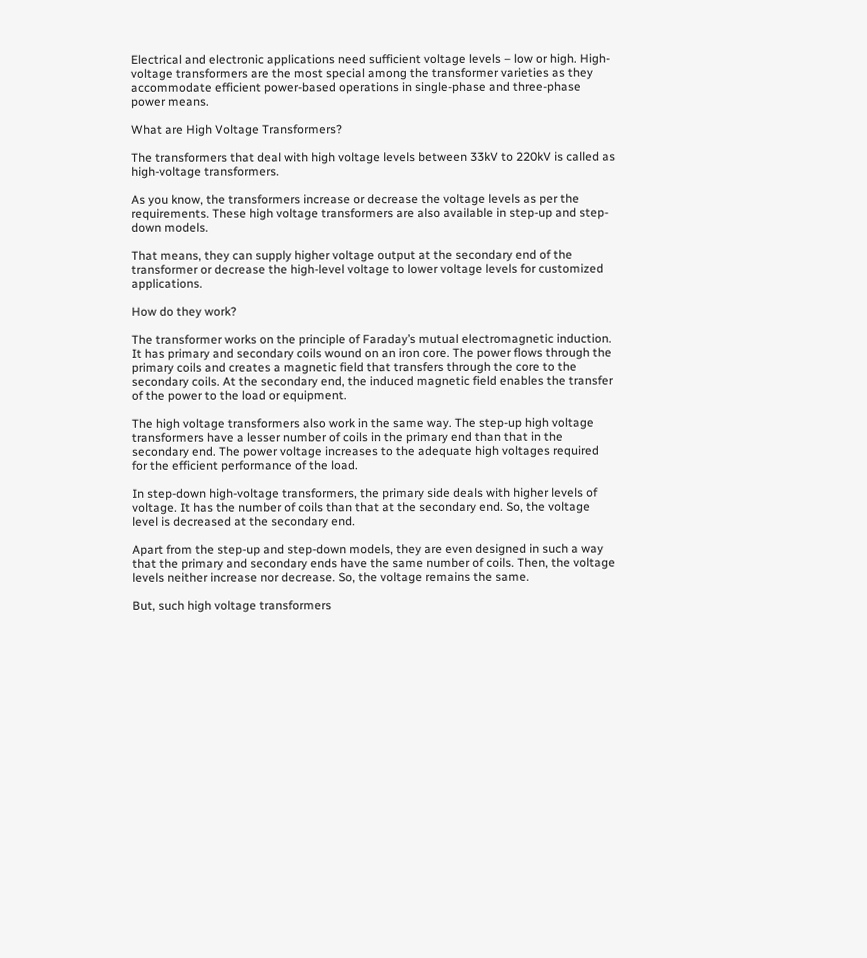Electrical and electronic applications need sufficient voltage levels – low or high. High-voltage transformers are the most special among the transformer varieties as they accommodate efficient power-based operations in single-phase and three-phase power means.

What are High Voltage Transformers?

The transformers that deal with high voltage levels between 33kV to 220kV is called as high-voltage transformers.

As you know, the transformers increase or decrease the voltage levels as per the requirements. These high voltage transformers are also available in step-up and step-down models.

That means, they can supply higher voltage output at the secondary end of the transformer or decrease the high-level voltage to lower voltage levels for customized applications.

How do they work?

The transformer works on the principle of Faraday’s mutual electromagnetic induction. It has primary and secondary coils wound on an iron core. The power flows through the primary coils and creates a magnetic field that transfers through the core to the secondary coils. At the secondary end, the induced magnetic field enables the transfer of the power to the load or equipment.

The high voltage transformers also work in the same way. The step-up high voltage transformers have a lesser number of coils in the primary end than that in the secondary end. The power voltage increases to the adequate high voltages required for the efficient performance of the load.

In step-down high-voltage transformers, the primary side deals with higher levels of voltage. It has the number of coils than that at the secondary end. So, the voltage level is decreased at the secondary end.

Apart from the step-up and step-down models, they are even designed in such a way that the primary and secondary ends have the same number of coils. Then, the voltage levels neither increase nor decrease. So, the voltage remains the same.

But, such high voltage transformers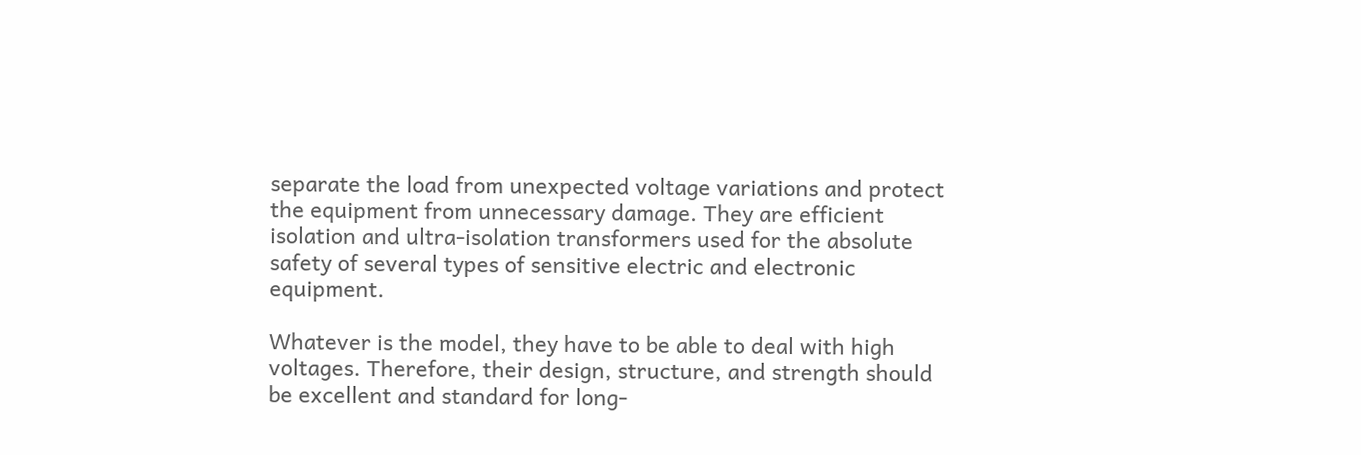separate the load from unexpected voltage variations and protect the equipment from unnecessary damage. They are efficient isolation and ultra-isolation transformers used for the absolute safety of several types of sensitive electric and electronic equipment.

Whatever is the model, they have to be able to deal with high voltages. Therefore, their design, structure, and strength should be excellent and standard for long-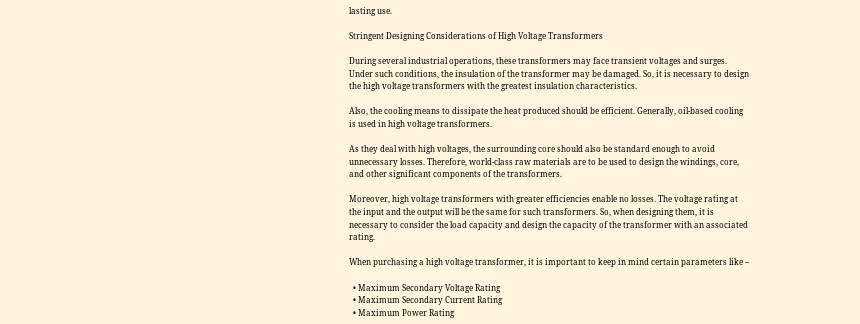lasting use.

Stringent Designing Considerations of High Voltage Transformers

During several industrial operations, these transformers may face transient voltages and surges. Under such conditions, the insulation of the transformer may be damaged. So, it is necessary to design the high voltage transformers with the greatest insulation characteristics.

Also, the cooling means to dissipate the heat produced should be efficient. Generally, oil-based cooling is used in high voltage transformers.

As they deal with high voltages, the surrounding core should also be standard enough to avoid unnecessary losses. Therefore, world-class raw materials are to be used to design the windings, core, and other significant components of the transformers.

Moreover, high voltage transformers with greater efficiencies enable no losses. The voltage rating at the input and the output will be the same for such transformers. So, when designing them, it is necessary to consider the load capacity and design the capacity of the transformer with an associated rating.

When purchasing a high voltage transformer, it is important to keep in mind certain parameters like –

  • Maximum Secondary Voltage Rating
  • Maximum Secondary Current Rating
  • Maximum Power Rating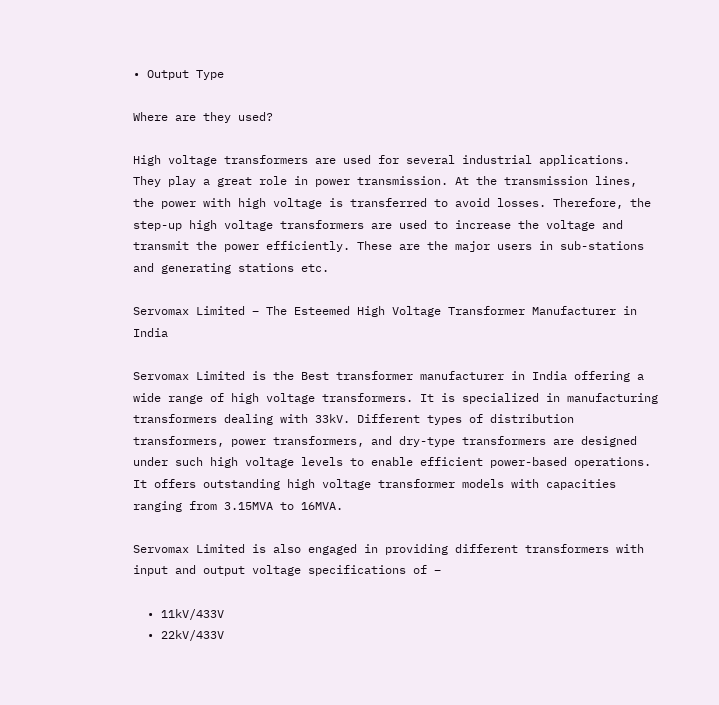• Output Type

Where are they used?

High voltage transformers are used for several industrial applications. They play a great role in power transmission. At the transmission lines, the power with high voltage is transferred to avoid losses. Therefore, the step-up high voltage transformers are used to increase the voltage and transmit the power efficiently. These are the major users in sub-stations and generating stations etc.

Servomax Limited – The Esteemed High Voltage Transformer Manufacturer in India

Servomax Limited is the Best transformer manufacturer in India offering a wide range of high voltage transformers. It is specialized in manufacturing transformers dealing with 33kV. Different types of distribution transformers, power transformers, and dry-type transformers are designed under such high voltage levels to enable efficient power-based operations. It offers outstanding high voltage transformer models with capacities ranging from 3.15MVA to 16MVA.

Servomax Limited is also engaged in providing different transformers with input and output voltage specifications of –

  • 11kV/433V
  • 22kV/433V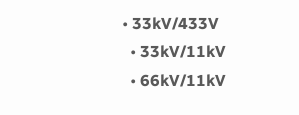• 33kV/433V
  • 33kV/11kV
  • 66kV/11kV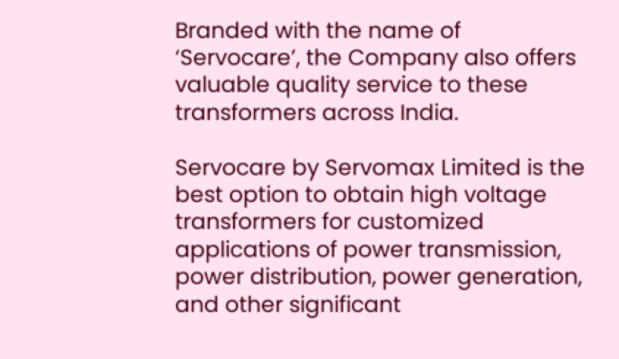Branded with the name of ‘Servocare’, the Company also offers valuable quality service to these transformers across India.

Servocare by Servomax Limited is the best option to obtain high voltage transformers for customized applications of power transmission, power distribution, power generation, and other significant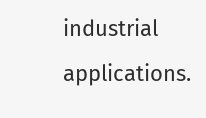industrial applications.